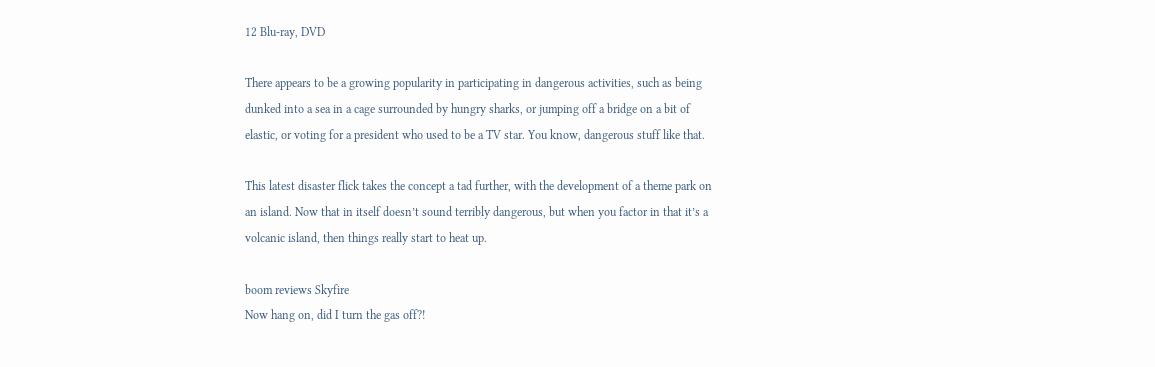12 Blu-ray, DVD

There appears to be a growing popularity in participating in dangerous activities, such as being dunked into a sea in a cage surrounded by hungry sharks, or jumping off a bridge on a bit of elastic, or voting for a president who used to be a TV star. You know, dangerous stuff like that.

This latest disaster flick takes the concept a tad further, with the development of a theme park on an island. Now that in itself doesn’t sound terribly dangerous, but when you factor in that it’s a volcanic island, then things really start to heat up.

boom reviews Skyfire
Now hang on, did I turn the gas off?!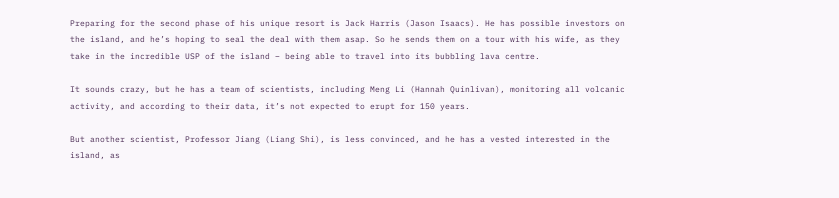Preparing for the second phase of his unique resort is Jack Harris (Jason Isaacs). He has possible investors on the island, and he’s hoping to seal the deal with them asap. So he sends them on a tour with his wife, as they take in the incredible USP of the island – being able to travel into its bubbling lava centre.

It sounds crazy, but he has a team of scientists, including Meng Li (Hannah Quinlivan), monitoring all volcanic activity, and according to their data, it’s not expected to erupt for 150 years.

But another scientist, Professor Jiang (Liang Shi), is less convinced, and he has a vested interested in the island, as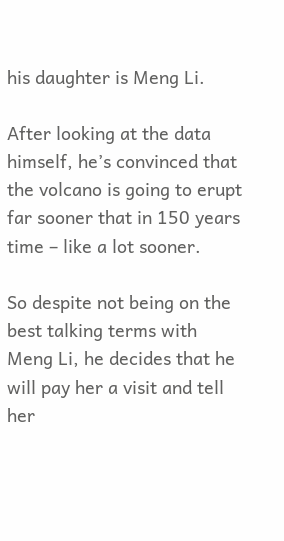his daughter is Meng Li.

After looking at the data himself, he’s convinced that the volcano is going to erupt far sooner that in 150 years time – like a lot sooner.

So despite not being on the best talking terms with Meng Li, he decides that he will pay her a visit and tell her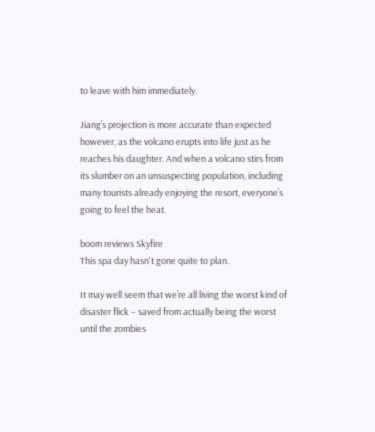to leave with him immediately.

Jiang’s projection is more accurate than expected however, as the volcano erupts into life just as he reaches his daughter. And when a volcano stirs from its slumber on an unsuspecting population, including many tourists already enjoying the resort, everyone’s going to feel the heat.

boom reviews Skyfire
This spa day hasn't gone quite to plan.

It may well seem that we’re all living the worst kind of disaster flick – saved from actually being the worst until the zombies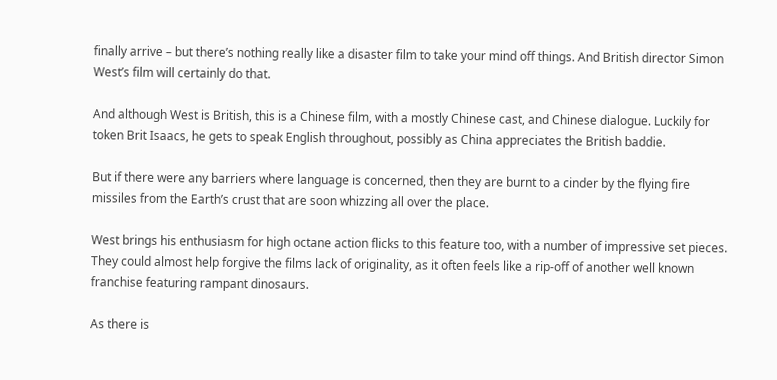finally arrive – but there’s nothing really like a disaster film to take your mind off things. And British director Simon West’s film will certainly do that.

And although West is British, this is a Chinese film, with a mostly Chinese cast, and Chinese dialogue. Luckily for token Brit Isaacs, he gets to speak English throughout, possibly as China appreciates the British baddie.

But if there were any barriers where language is concerned, then they are burnt to a cinder by the flying fire missiles from the Earth’s crust that are soon whizzing all over the place.

West brings his enthusiasm for high octane action flicks to this feature too, with a number of impressive set pieces. They could almost help forgive the films lack of originality, as it often feels like a rip-off of another well known franchise featuring rampant dinosaurs.

As there is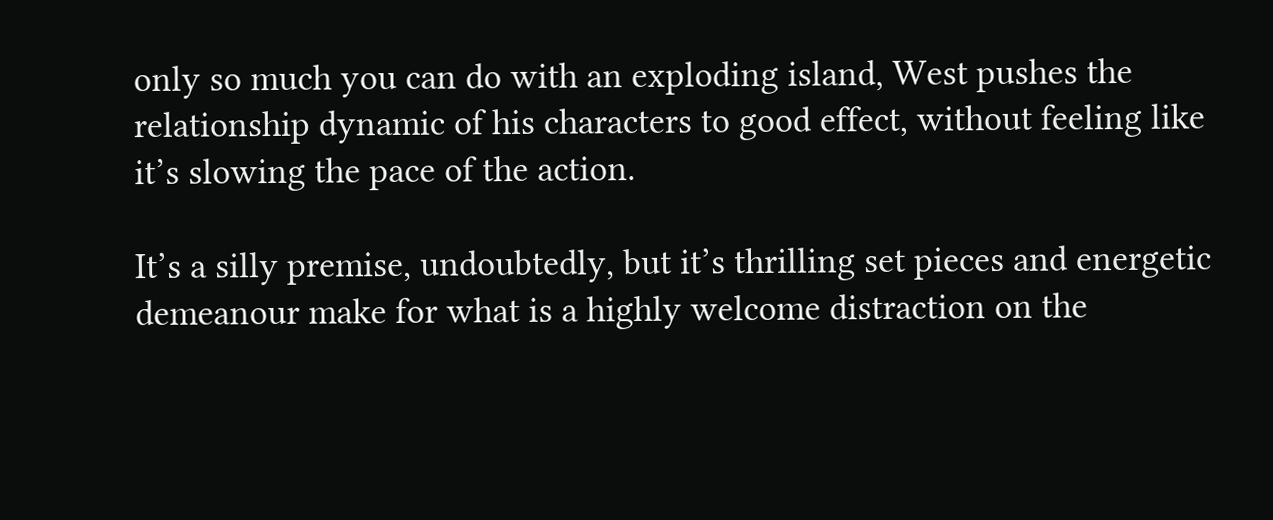only so much you can do with an exploding island, West pushes the relationship dynamic of his characters to good effect, without feeling like it’s slowing the pace of the action.

It’s a silly premise, undoubtedly, but it’s thrilling set pieces and energetic demeanour make for what is a highly welcome distraction on the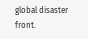global disaster front.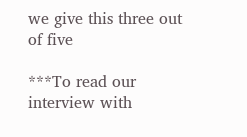we give this three out of five

***To read our interview with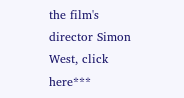the film's director Simon West, click here***